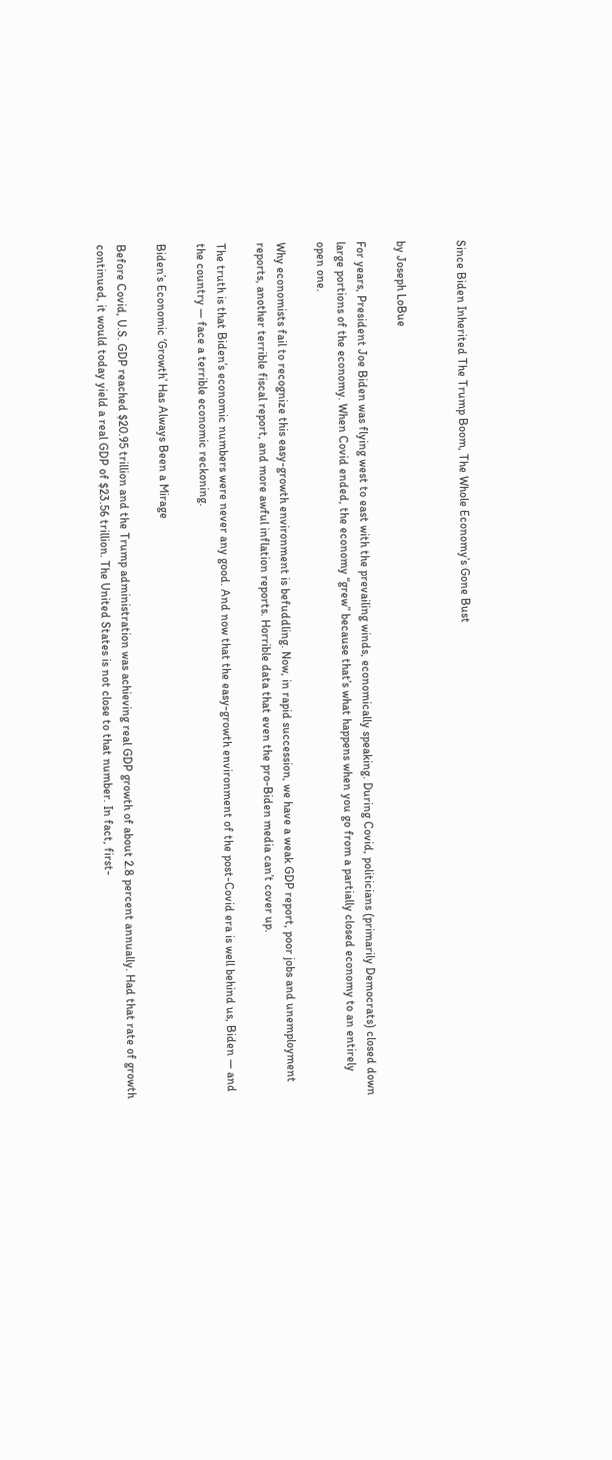Since Biden Inherited The Trump Boom, The Whole Economy’s Gone Bust


by Joseph LoBue

For years, President Joe Biden was flying west to east with the prevailing winds, economically speaking. During Covid, politicians (primarily Democrats) closed down large portions of the economy. When Covid ended, the economy “grew” because that’s what happens when you go from a partially closed economy to an entirely open one.

Why economists fail to recognize this easy-growth environment is befuddling. Now, in rapid succession, we have a weak GDP report, poor jobs and unemployment reports, another terrible fiscal report, and more awful inflation reports. Horrible data that even the pro-Biden media can’t cover up.

The truth is that Biden’s economic numbers were never any good. And now that the easy-growth environment of the post-Covid era is well behind us, Biden — and the country — face a terrible economic reckoning.

Biden’s Economic ‘Growth’ Has Always Been a Mirage

Before Covid, U.S. GDP reached $20.95 trillion and the Trump administration was achieving real GDP growth of about 2.8 percent annually. Had that rate of growth continued, it would today yield a real GDP of $23.56 trillion. The United States is not close to that number. In fact, first-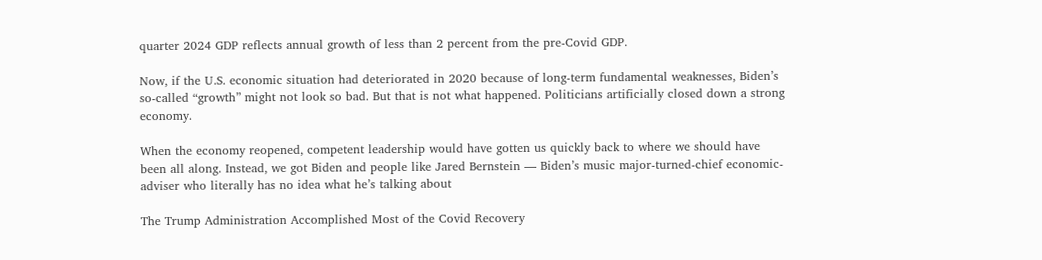quarter 2024 GDP reflects annual growth of less than 2 percent from the pre-Covid GDP.

Now, if the U.S. economic situation had deteriorated in 2020 because of long-term fundamental weaknesses, Biden’s so-called “growth” might not look so bad. But that is not what happened. Politicians artificially closed down a strong economy.

When the economy reopened, competent leadership would have gotten us quickly back to where we should have been all along. Instead, we got Biden and people like Jared Bernstein — Biden’s music major-turned-chief economic-adviser who literally has no idea what he’s talking about

The Trump Administration Accomplished Most of the Covid Recovery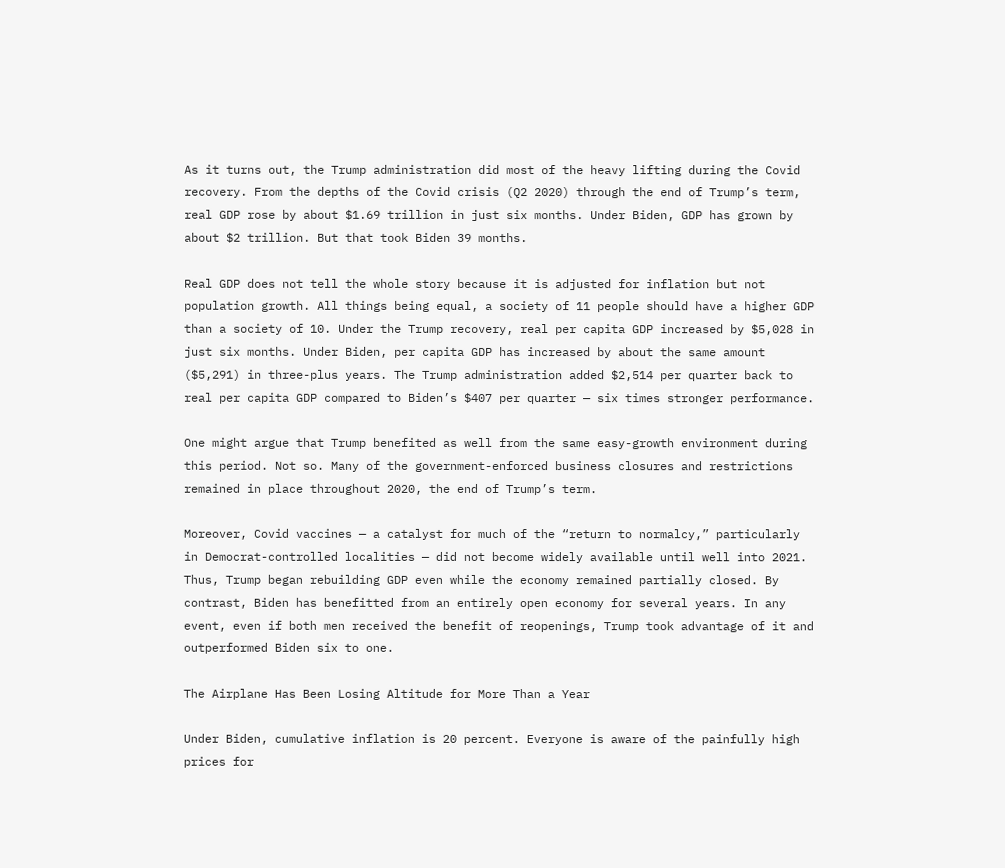As it turns out, the Trump administration did most of the heavy lifting during the Covid recovery. From the depths of the Covid crisis (Q2 2020) through the end of Trump’s term, real GDP rose by about $1.69 trillion in just six months. Under Biden, GDP has grown by about $2 trillion. But that took Biden 39 months.

Real GDP does not tell the whole story because it is adjusted for inflation but not population growth. All things being equal, a society of 11 people should have a higher GDP than a society of 10. Under the Trump recovery, real per capita GDP increased by $5,028 in just six months. Under Biden, per capita GDP has increased by about the same amount ($5,291) in three-plus years. The Trump administration added $2,514 per quarter back to real per capita GDP compared to Biden’s $407 per quarter — six times stronger performance.

One might argue that Trump benefited as well from the same easy-growth environment during this period. Not so. Many of the government-enforced business closures and restrictions remained in place throughout 2020, the end of Trump’s term.

Moreover, Covid vaccines — a catalyst for much of the “return to normalcy,” particularly in Democrat-controlled localities — did not become widely available until well into 2021. Thus, Trump began rebuilding GDP even while the economy remained partially closed. By contrast, Biden has benefitted from an entirely open economy for several years. In any event, even if both men received the benefit of reopenings, Trump took advantage of it and outperformed Biden six to one.

The Airplane Has Been Losing Altitude for More Than a Year

Under Biden, cumulative inflation is 20 percent. Everyone is aware of the painfully high prices for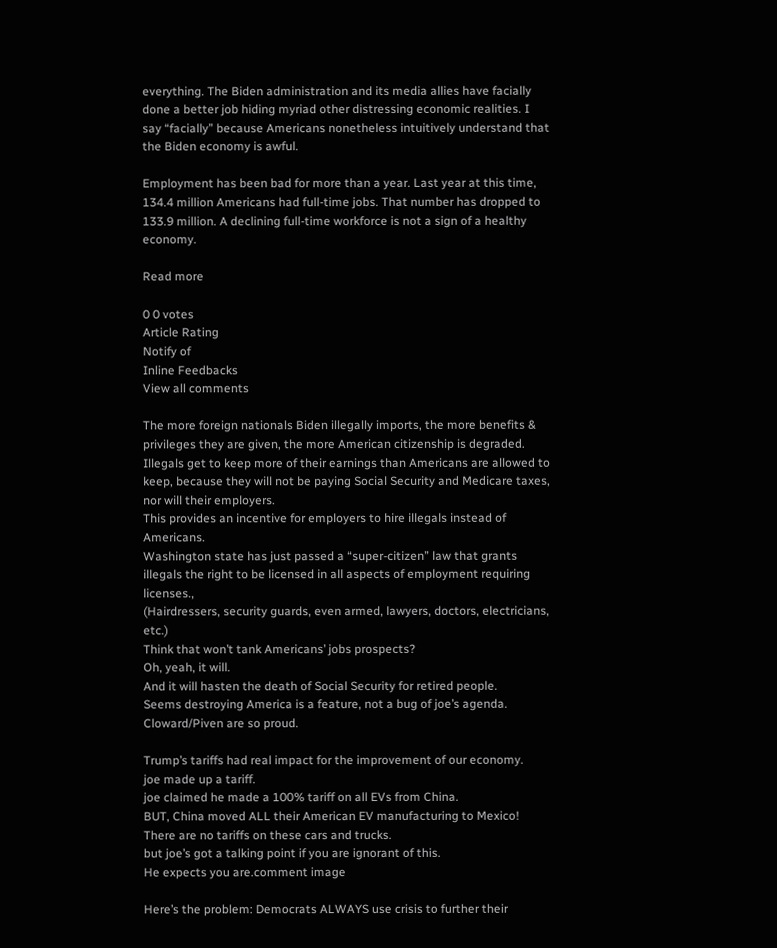everything. The Biden administration and its media allies have facially done a better job hiding myriad other distressing economic realities. I say “facially” because Americans nonetheless intuitively understand that the Biden economy is awful.

Employment has been bad for more than a year. Last year at this time, 134.4 million Americans had full-time jobs. That number has dropped to 133.9 million. A declining full-time workforce is not a sign of a healthy economy.

Read more

0 0 votes
Article Rating
Notify of
Inline Feedbacks
View all comments

The more foreign nationals Biden illegally imports, the more benefits & privileges they are given, the more American citizenship is degraded.
Illegals get to keep more of their earnings than Americans are allowed to keep, because they will not be paying Social Security and Medicare taxes, nor will their employers.
This provides an incentive for employers to hire illegals instead of Americans.
Washington state has just passed a “super-citizen” law that grants illegals the right to be licensed in all aspects of employment requiring licenses.,
(Hairdressers, security guards, even armed, lawyers, doctors, electricians, etc.)
Think that won’t tank Americans’ jobs prospects?
Oh, yeah, it will.
And it will hasten the death of Social Security for retired people.
Seems destroying America is a feature, not a bug of joe’s agenda.
Cloward/Piven are so proud.

Trump’s tariffs had real impact for the improvement of our economy.
joe made up a tariff.
joe claimed he made a 100% tariff on all EVs from China.
BUT, China moved ALL their American EV manufacturing to Mexico!
There are no tariffs on these cars and trucks.
but joe’s got a talking point if you are ignorant of this.
He expects you are.comment image

Here’s the problem: Democrats ALWAYS use crisis to further their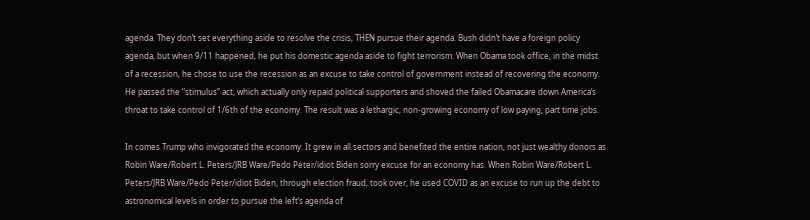agenda. They don’t set everything aside to resolve the crisis, THEN pursue their agenda. Bush didn’t have a foreign policy agenda, but when 9/11 happened, he put his domestic agenda aside to fight terrorism. When Obama took office, in the midst of a recession, he chose to use the recession as an excuse to take control of government instead of recovering the economy. He passed the “stimulus” act, which actually only repaid political supporters and shoved the failed Obamacare down America’s throat to take control of 1/6th of the economy. The result was a lethargic, non-growing economy of low paying, part time jobs.

In comes Trump who invigorated the economy. It grew in all sectors and benefited the entire nation, not just wealthy donors as Robin Ware/Robert L. Peters/JRB Ware/Pedo Peter/idiot Biden sorry excuse for an economy has. When Robin Ware/Robert L. Peters/JRB Ware/Pedo Peter/idiot Biden, through election fraud, took over, he used COVID as an excuse to run up the debt to astronomical levels in order to pursue the left’s agenda of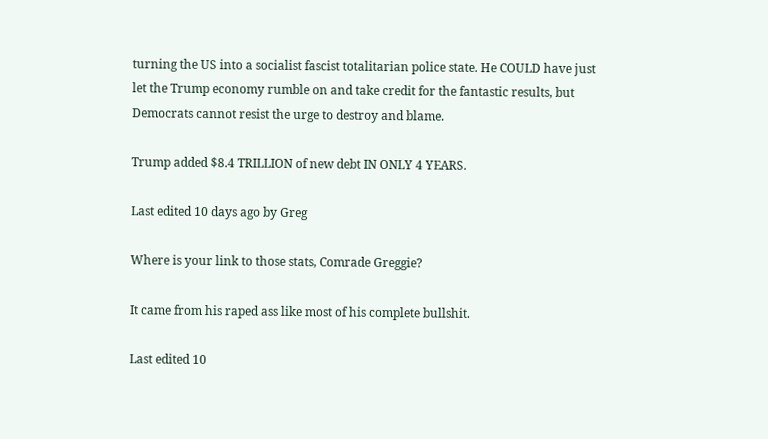turning the US into a socialist fascist totalitarian police state. He COULD have just let the Trump economy rumble on and take credit for the fantastic results, but Democrats cannot resist the urge to destroy and blame.

Trump added $8.4 TRILLION of new debt IN ONLY 4 YEARS.

Last edited 10 days ago by Greg

Where is your link to those stats, Comrade Greggie?

It came from his raped ass like most of his complete bullshit.

Last edited 10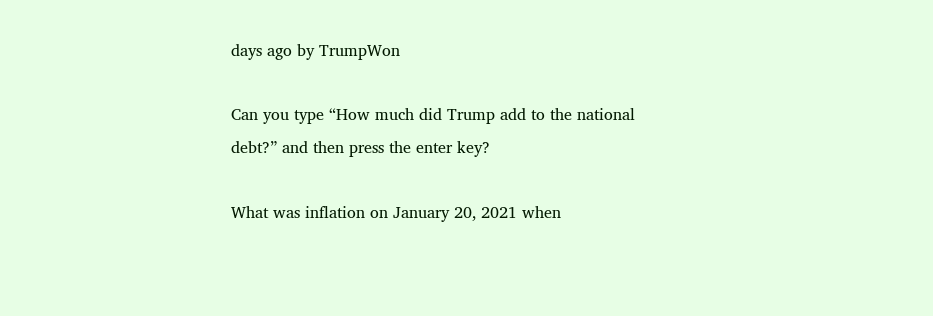days ago by TrumpWon

Can you type “How much did Trump add to the national debt?” and then press the enter key?

What was inflation on January 20, 2021 when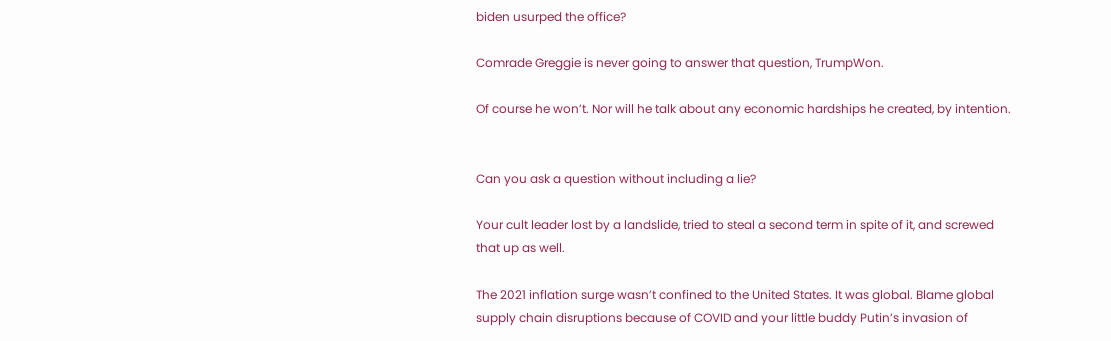biden usurped the office?

Comrade Greggie is never going to answer that question, TrumpWon.

Of course he won’t. Nor will he talk about any economic hardships he created, by intention.


Can you ask a question without including a lie?

Your cult leader lost by a landslide, tried to steal a second term in spite of it, and screwed that up as well.

The 2021 inflation surge wasn’t confined to the United States. It was global. Blame global supply chain disruptions because of COVID and your little buddy Putin’s invasion of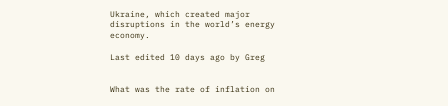Ukraine, which created major disruptions in the world’s energy economy.

Last edited 10 days ago by Greg


What was the rate of inflation on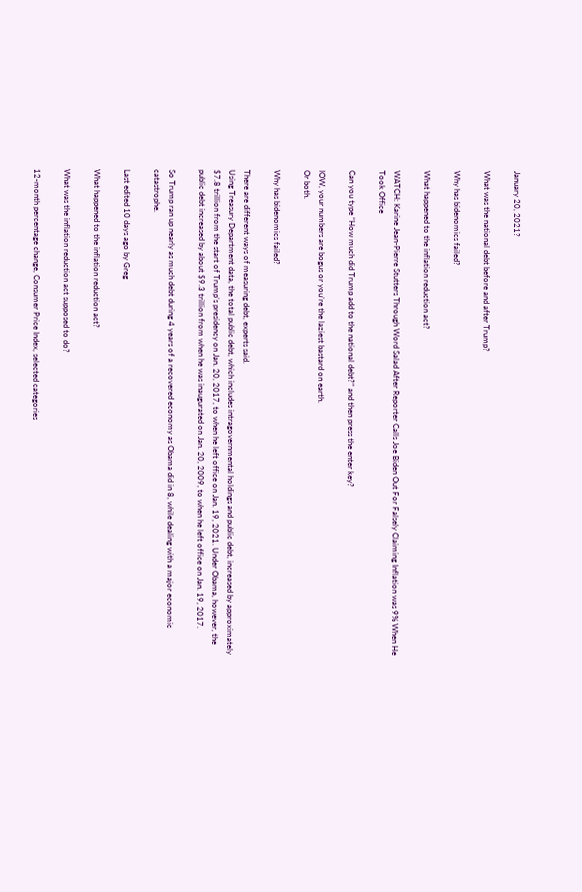January 20, 2021?

What was the national debt before and after Trump?

Why has bidenomics failed?

What happened to the inflation reduction act?

WATCH: Karine Jean-Pierre Stutters Through Word Salad After Reporter Calls Joe Biden Out For Falsely Claiming Inflation was 9% When He Took Office

Can you type “How much did Trump add to the national debt?” and then press the enter key?

IOW, your numbers are bogus or you’re the laziest bastard on earth.
Or both.

Why has bidenomics failed?

There are different ways of measuring debt, experts said.
Using Treasury Department data, the total public debt, which includes intragovernmental holdings and public debt, increased by approximately $7.8 trillion from the start of Trump’s presidency on Jan. 20, 2017, to when he left office on Jan. 19, 2021. Under Obama, however, the public debt increased by about $9.3 trillion from when he was inaugurated on Jan. 20, 2009, to when he left office on Jan. 19, 2017.

So Trump ran up nearly as much debt during 4 years of a recovered economy as Obama did in 8, while dealing with a major economic catastrophe.

Last edited 10 days ago by Greg

What happened to the inflation reduction act?

What was the inflation reduction act supposed to do?

12-month percentage change, Consumer Price Index, selected categories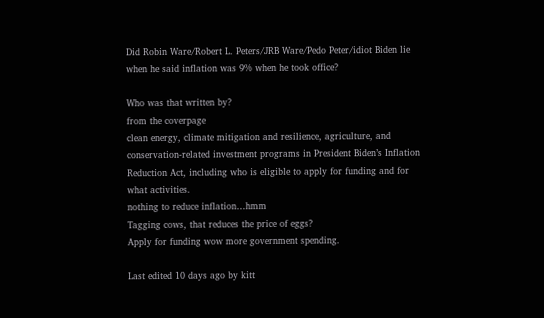Did Robin Ware/Robert L. Peters/JRB Ware/Pedo Peter/idiot Biden lie when he said inflation was 9% when he took office?

Who was that written by?
from the coverpage
clean energy, climate mitigation and resilience, agriculture, and conservation-related investment programs in President Biden’s Inflation Reduction Act, including who is eligible to apply for funding and for what activities.
nothing to reduce inflation…hmm
Tagging cows, that reduces the price of eggs?
Apply for funding wow more government spending.

Last edited 10 days ago by kitt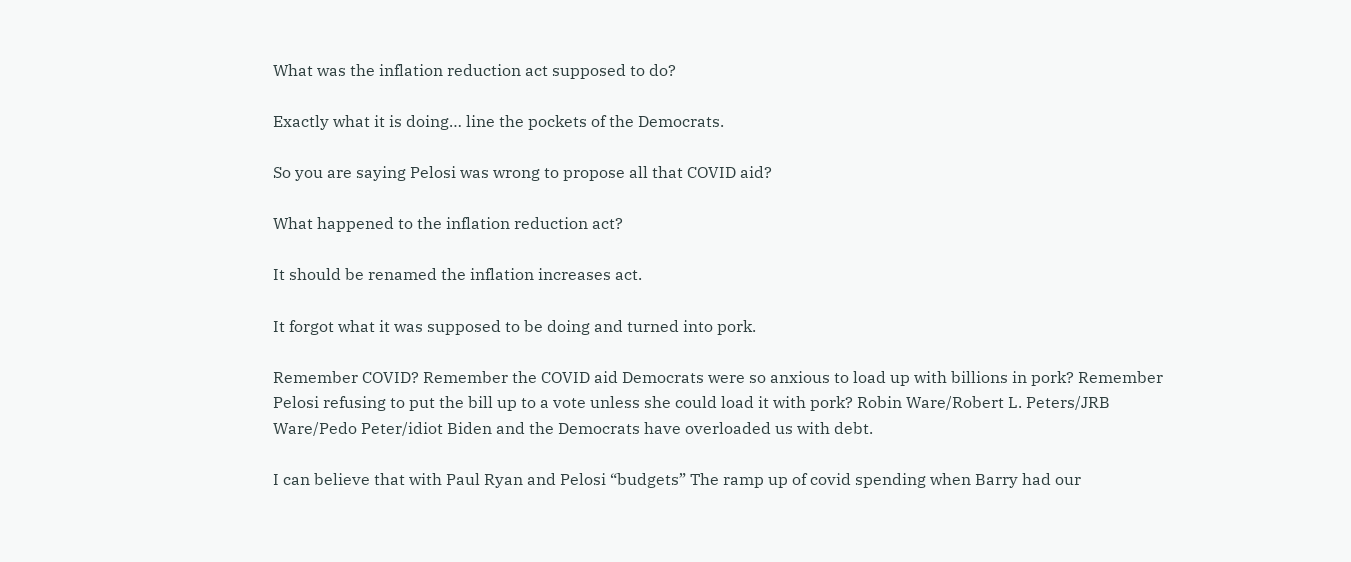What was the inflation reduction act supposed to do?

Exactly what it is doing… line the pockets of the Democrats.

So you are saying Pelosi was wrong to propose all that COVID aid?

What happened to the inflation reduction act?

It should be renamed the inflation increases act.

It forgot what it was supposed to be doing and turned into pork.

Remember COVID? Remember the COVID aid Democrats were so anxious to load up with billions in pork? Remember Pelosi refusing to put the bill up to a vote unless she could load it with pork? Robin Ware/Robert L. Peters/JRB Ware/Pedo Peter/idiot Biden and the Democrats have overloaded us with debt.

I can believe that with Paul Ryan and Pelosi “budgets” The ramp up of covid spending when Barry had our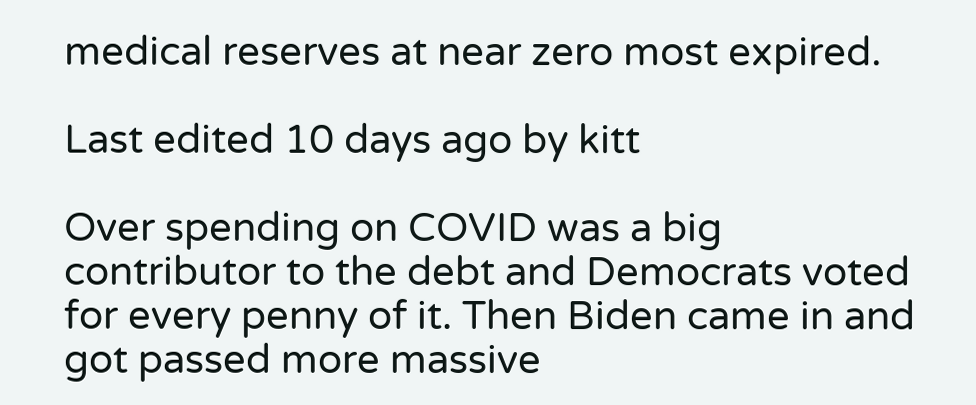medical reserves at near zero most expired.

Last edited 10 days ago by kitt

Over spending on COVID was a big contributor to the debt and Democrats voted for every penny of it. Then Biden came in and got passed more massive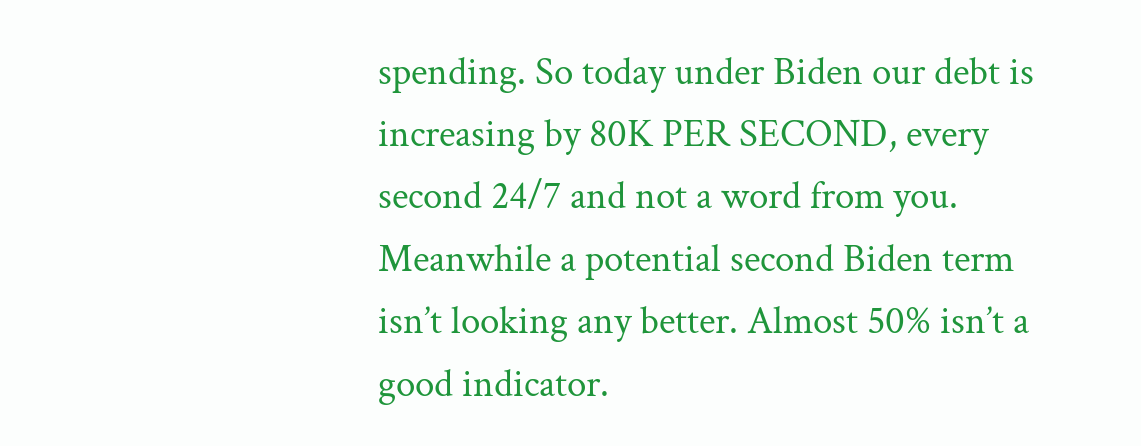spending. So today under Biden our debt is increasing by 80K PER SECOND, every second 24/7 and not a word from you.
Meanwhile a potential second Biden term isn’t looking any better. Almost 50% isn’t a good indicator.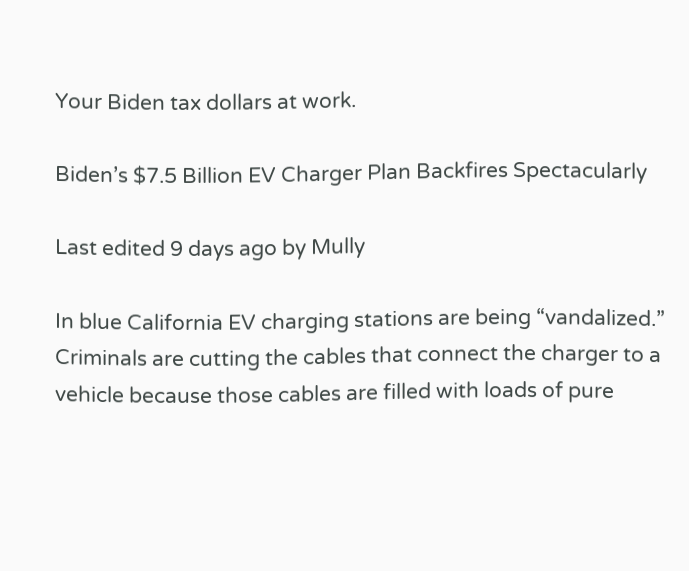Your Biden tax dollars at work.

Biden’s $7.5 Billion EV Charger Plan Backfires Spectacularly

Last edited 9 days ago by Mully

In blue California EV charging stations are being “vandalized.”
Criminals are cutting the cables that connect the charger to a vehicle because those cables are filled with loads of pure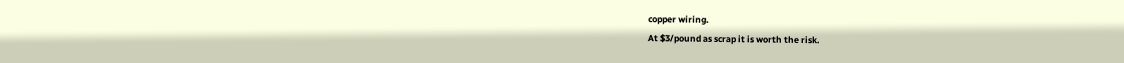copper wiring.
At $3/pound as scrap it is worth the risk.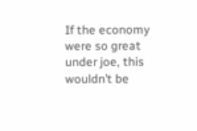If the economy were so great under joe, this wouldn’t be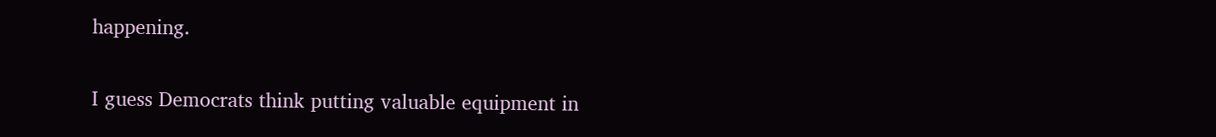happening.

I guess Democrats think putting valuable equipment in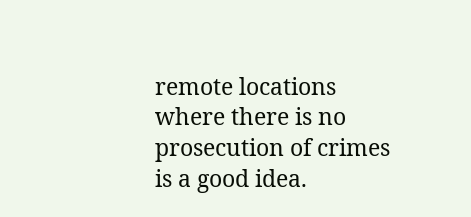remote locations where there is no prosecution of crimes is a good idea.